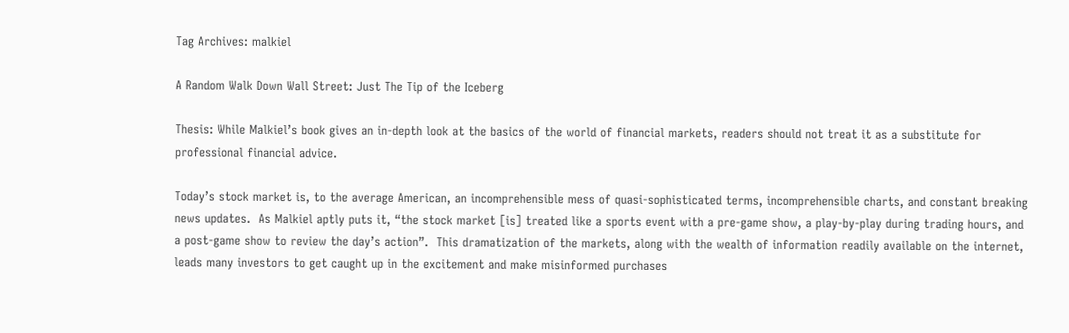Tag Archives: malkiel

A Random Walk Down Wall Street: Just The Tip of the Iceberg

Thesis: While Malkiel’s book gives an in-depth look at the basics of the world of financial markets, readers should not treat it as a substitute for professional financial advice.

Today’s stock market is, to the average American, an incomprehensible mess of quasi-sophisticated terms, incomprehensible charts, and constant breaking news updates.  As Malkiel aptly puts it, “the stock market [is] treated like a sports event with a pre-game show, a play-by-play during trading hours, and a post-game show to review the day’s action”.  This dramatization of the markets, along with the wealth of information readily available on the internet, leads many investors to get caught up in the excitement and make misinformed purchases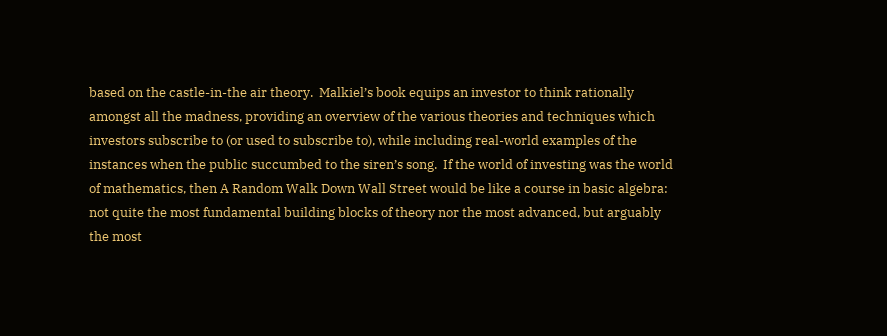based on the castle-in-the air theory.  Malkiel’s book equips an investor to think rationally amongst all the madness, providing an overview of the various theories and techniques which investors subscribe to (or used to subscribe to), while including real-world examples of the instances when the public succumbed to the siren’s song.  If the world of investing was the world of mathematics, then A Random Walk Down Wall Street would be like a course in basic algebra: not quite the most fundamental building blocks of theory nor the most advanced, but arguably the most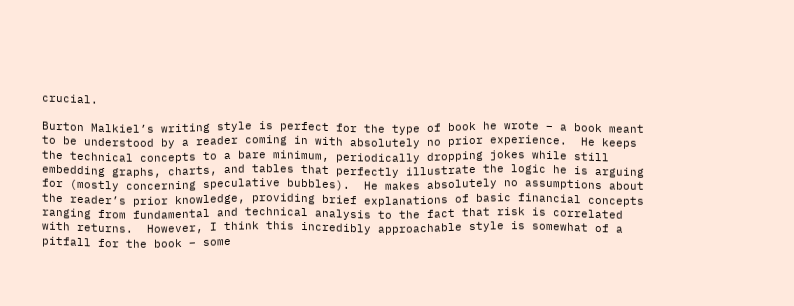crucial.

Burton Malkiel’s writing style is perfect for the type of book he wrote – a book meant to be understood by a reader coming in with absolutely no prior experience.  He keeps the technical concepts to a bare minimum, periodically dropping jokes while still embedding graphs, charts, and tables that perfectly illustrate the logic he is arguing for (mostly concerning speculative bubbles).  He makes absolutely no assumptions about the reader’s prior knowledge, providing brief explanations of basic financial concepts ranging from fundamental and technical analysis to the fact that risk is correlated with returns.  However, I think this incredibly approachable style is somewhat of a pitfall for the book – some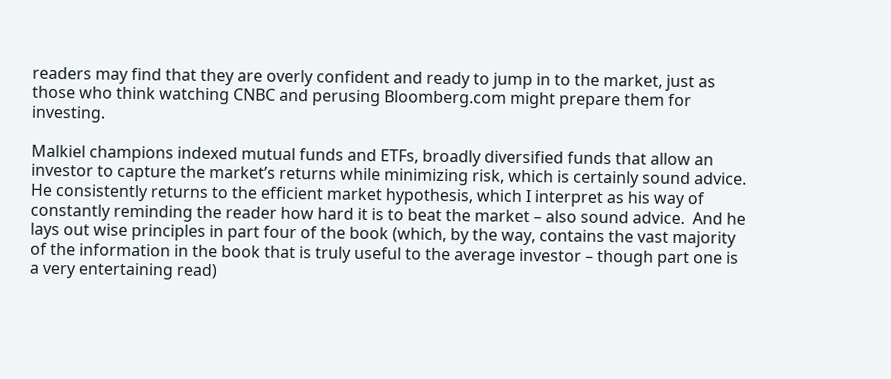readers may find that they are overly confident and ready to jump in to the market, just as those who think watching CNBC and perusing Bloomberg.com might prepare them for investing.

Malkiel champions indexed mutual funds and ETFs, broadly diversified funds that allow an investor to capture the market’s returns while minimizing risk, which is certainly sound advice.  He consistently returns to the efficient market hypothesis, which I interpret as his way of constantly reminding the reader how hard it is to beat the market – also sound advice.  And he lays out wise principles in part four of the book (which, by the way, contains the vast majority of the information in the book that is truly useful to the average investor – though part one is a very entertaining read)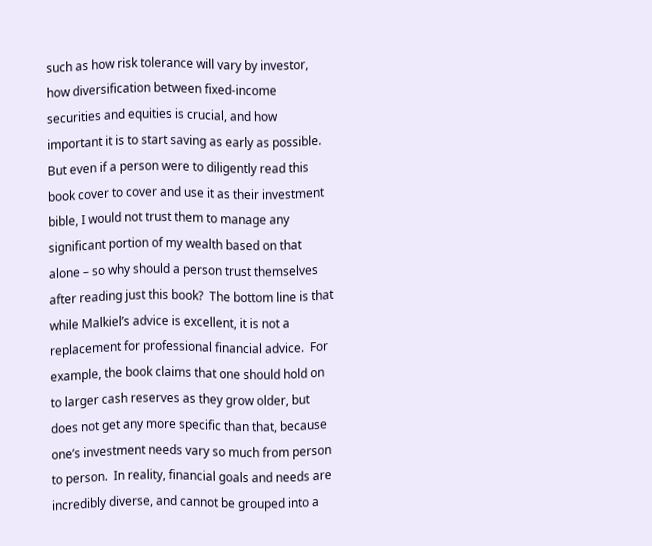such as how risk tolerance will vary by investor, how diversification between fixed-income securities and equities is crucial, and how important it is to start saving as early as possible.  But even if a person were to diligently read this book cover to cover and use it as their investment bible, I would not trust them to manage any significant portion of my wealth based on that alone – so why should a person trust themselves after reading just this book?  The bottom line is that while Malkiel’s advice is excellent, it is not a replacement for professional financial advice.  For example, the book claims that one should hold on to larger cash reserves as they grow older, but does not get any more specific than that, because one’s investment needs vary so much from person to person.  In reality, financial goals and needs are incredibly diverse, and cannot be grouped into a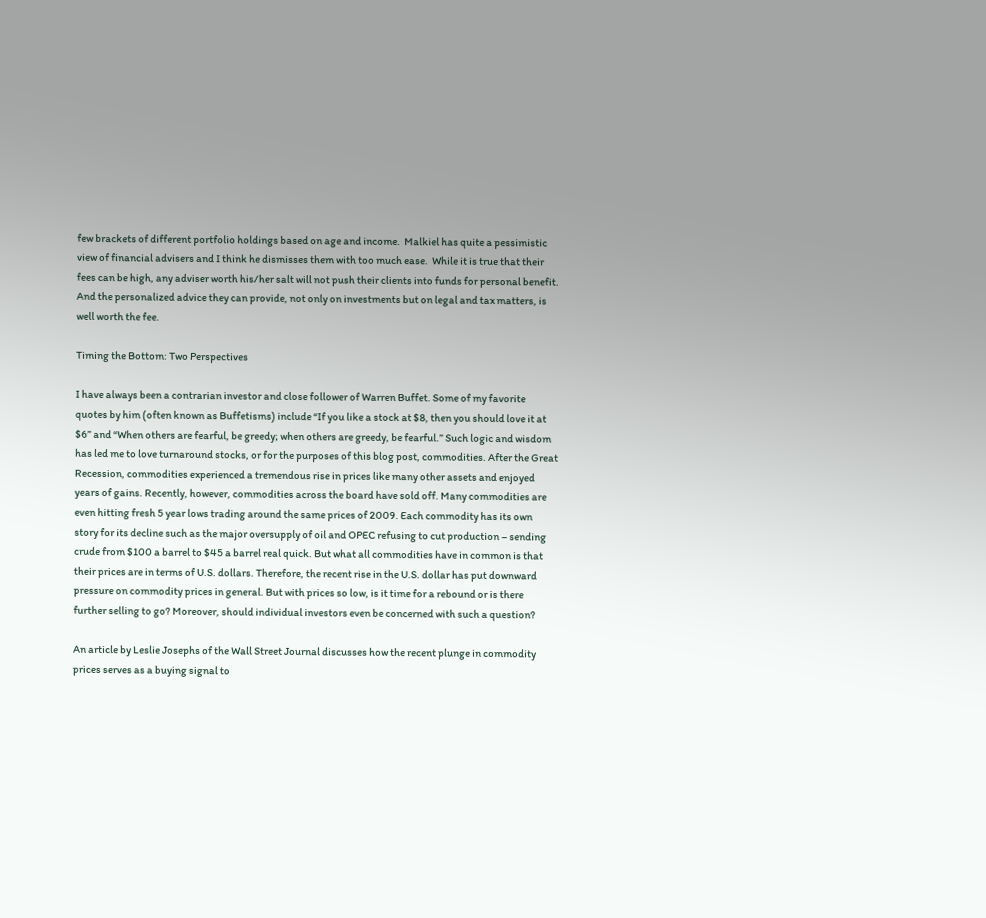few brackets of different portfolio holdings based on age and income.  Malkiel has quite a pessimistic view of financial advisers and I think he dismisses them with too much ease.  While it is true that their fees can be high, any adviser worth his/her salt will not push their clients into funds for personal benefit.  And the personalized advice they can provide, not only on investments but on legal and tax matters, is well worth the fee.

Timing the Bottom: Two Perspectives

I have always been a contrarian investor and close follower of Warren Buffet. Some of my favorite quotes by him (often known as Buffetisms) include “If you like a stock at $8, then you should love it at $6” and “When others are fearful, be greedy; when others are greedy, be fearful.” Such logic and wisdom has led me to love turnaround stocks, or for the purposes of this blog post, commodities. After the Great Recession, commodities experienced a tremendous rise in prices like many other assets and enjoyed years of gains. Recently, however, commodities across the board have sold off. Many commodities are even hitting fresh 5 year lows trading around the same prices of 2009. Each commodity has its own story for its decline such as the major oversupply of oil and OPEC refusing to cut production – sending crude from $100 a barrel to $45 a barrel real quick. But what all commodities have in common is that their prices are in terms of U.S. dollars. Therefore, the recent rise in the U.S. dollar has put downward pressure on commodity prices in general. But with prices so low, is it time for a rebound or is there further selling to go? Moreover, should individual investors even be concerned with such a question?

An article by Leslie Josephs of the Wall Street Journal discusses how the recent plunge in commodity prices serves as a buying signal to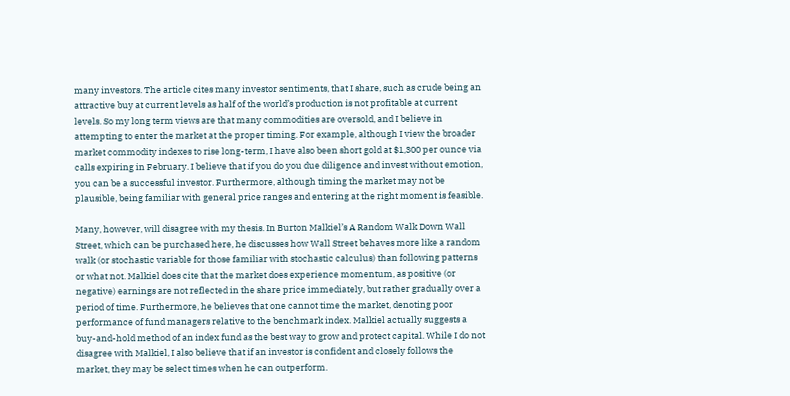many investors. The article cites many investor sentiments, that I share, such as crude being an attractive buy at current levels as half of the world’s production is not profitable at current levels. So my long term views are that many commodities are oversold, and I believe in attempting to enter the market at the proper timing. For example, although I view the broader market commodity indexes to rise long-term, I have also been short gold at $1,300 per ounce via calls expiring in February. I believe that if you do you due diligence and invest without emotion, you can be a successful investor. Furthermore, although timing the market may not be plausible, being familiar with general price ranges and entering at the right moment is feasible.

Many, however, will disagree with my thesis. In Burton Malkiel’s A Random Walk Down Wall Street, which can be purchased here, he discusses how Wall Street behaves more like a random walk (or stochastic variable for those familiar with stochastic calculus) than following patterns or what not. Malkiel does cite that the market does experience momentum, as positive (or negative) earnings are not reflected in the share price immediately, but rather gradually over a period of time. Furthermore, he believes that one cannot time the market, denoting poor performance of fund managers relative to the benchmark index. Malkiel actually suggests a buy-and-hold method of an index fund as the best way to grow and protect capital. While I do not disagree with Malkiel, I also believe that if an investor is confident and closely follows the market, they may be select times when he can outperform.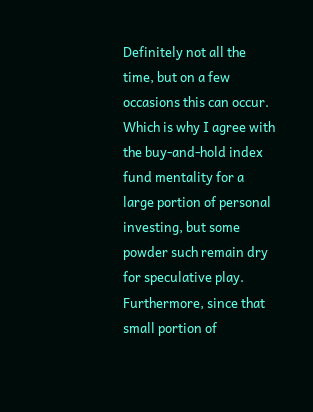Definitely not all the time, but on a few occasions this can occur. Which is why I agree with the buy-and-hold index fund mentality for a large portion of personal investing, but some powder such remain dry for speculative play. Furthermore, since that small portion of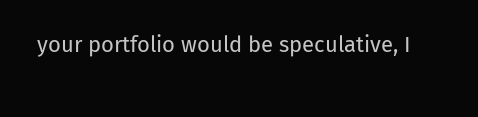your portfolio would be speculative, I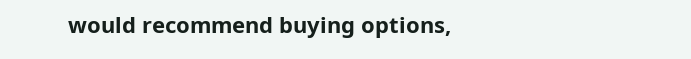would recommend buying options,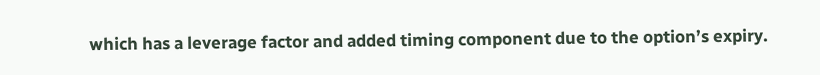which has a leverage factor and added timing component due to the option’s expiry.